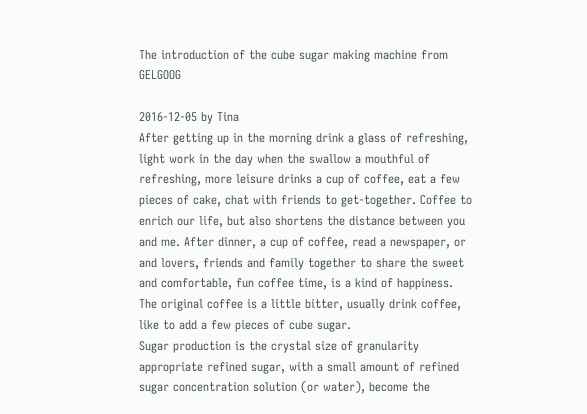The introduction of the cube sugar making machine from GELGOOG

2016-12-05 by Tina
After getting up in the morning drink a glass of refreshing, light work in the day when the swallow a mouthful of refreshing, more leisure drinks a cup of coffee, eat a few pieces of cake, chat with friends to get-together. Coffee to enrich our life, but also shortens the distance between you and me. After dinner, a cup of coffee, read a newspaper, or and lovers, friends and family together to share the sweet and comfortable, fun coffee time, is a kind of happiness.
The original coffee is a little bitter, usually drink coffee, like to add a few pieces of cube sugar.
Sugar production is the crystal size of granularity appropriate refined sugar, with a small amount of refined sugar concentration solution (or water), become the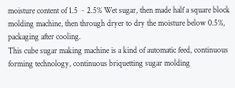moisture content of 1.5 ~ 2.5% Wet sugar, then made half a square block molding machine, then through dryer to dry the moisture below 0.5%, packaging after cooling.
This cube sugar making machine is a kind of automatic feed, continuous forming technology, continuous briquetting sugar molding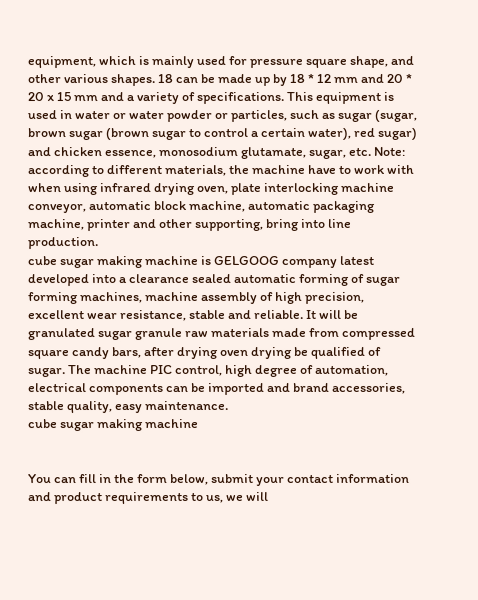equipment, which is mainly used for pressure square shape, and other various shapes. 18 can be made up by 18 * 12 mm and 20 * 20 x 15 mm and a variety of specifications. This equipment is used in water or water powder or particles, such as sugar (sugar, brown sugar (brown sugar to control a certain water), red sugar) and chicken essence, monosodium glutamate, sugar, etc. Note: according to different materials, the machine have to work with when using infrared drying oven, plate interlocking machine conveyor, automatic block machine, automatic packaging machine, printer and other supporting, bring into line production.
cube sugar making machine is GELGOOG company latest developed into a clearance sealed automatic forming of sugar forming machines, machine assembly of high precision, excellent wear resistance, stable and reliable. It will be granulated sugar granule raw materials made from compressed square candy bars, after drying oven drying be qualified of sugar. The machine PIC control, high degree of automation, electrical components can be imported and brand accessories, stable quality, easy maintenance.
cube sugar making machine


You can fill in the form below, submit your contact information and product requirements to us, we will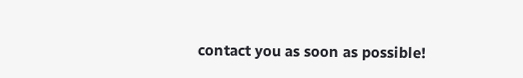contact you as soon as possible!